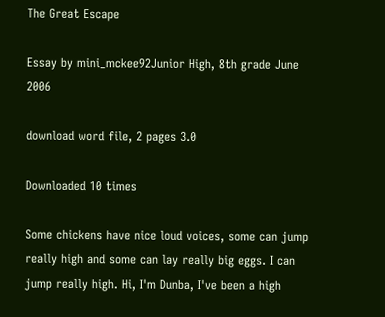The Great Escape

Essay by mini_mckee92Junior High, 8th grade June 2006

download word file, 2 pages 3.0

Downloaded 10 times

Some chickens have nice loud voices, some can jump really high and some can lay really big eggs. I can jump really high. Hi, I'm Dunba, I've been a high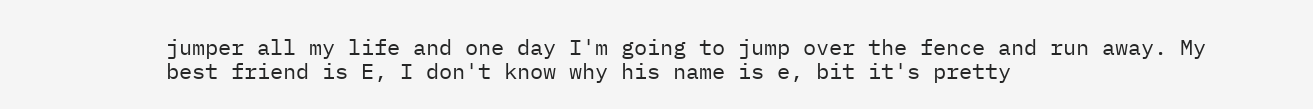jumper all my life and one day I'm going to jump over the fence and run away. My best friend is E, I don't know why his name is e, bit it's pretty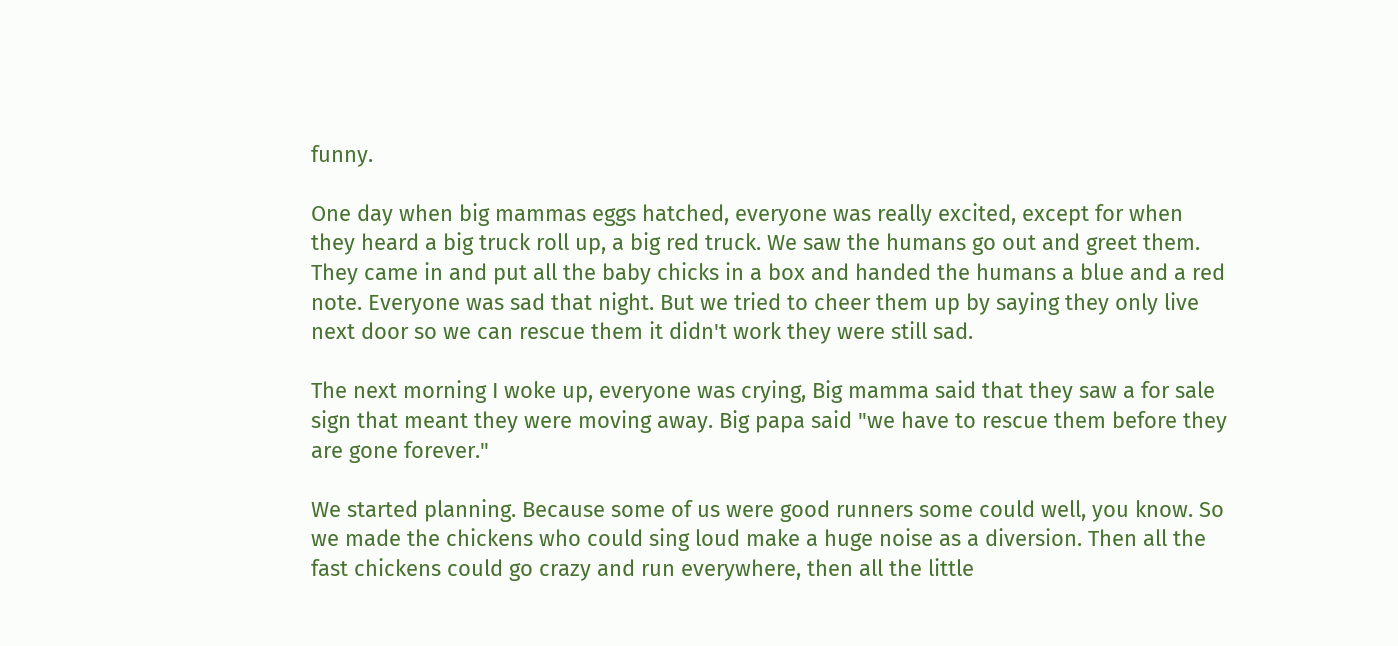funny.

One day when big mammas eggs hatched, everyone was really excited, except for when they heard a big truck roll up, a big red truck. We saw the humans go out and greet them. They came in and put all the baby chicks in a box and handed the humans a blue and a red note. Everyone was sad that night. But we tried to cheer them up by saying they only live next door so we can rescue them it didn't work they were still sad.

The next morning I woke up, everyone was crying, Big mamma said that they saw a for sale sign that meant they were moving away. Big papa said "we have to rescue them before they are gone forever."

We started planning. Because some of us were good runners some could well, you know. So we made the chickens who could sing loud make a huge noise as a diversion. Then all the fast chickens could go crazy and run everywhere, then all the little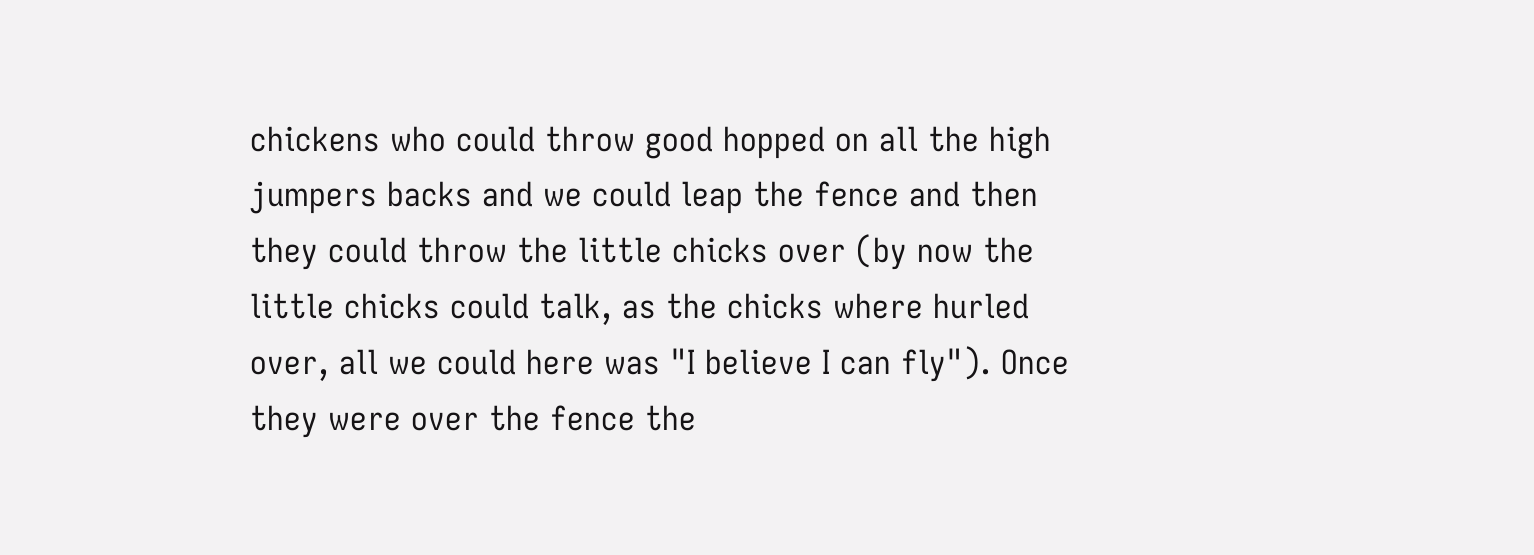chickens who could throw good hopped on all the high jumpers backs and we could leap the fence and then they could throw the little chicks over (by now the little chicks could talk, as the chicks where hurled over, all we could here was "I believe I can fly"). Once they were over the fence the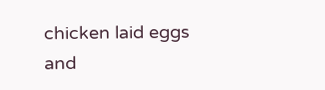chicken laid eggs and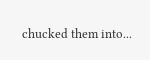chucked them into...